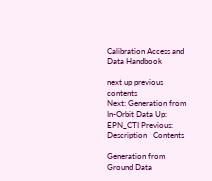Calibration Access and Data Handbook

next up previous contents
Next: Generation from In-Orbit Data Up: EPN_CTI Previous: Description   Contents

Generation from Ground Data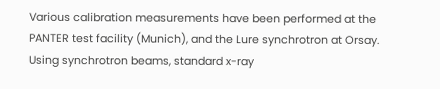Various calibration measurements have been performed at the PANTER test facility (Munich), and the Lure synchrotron at Orsay. Using synchrotron beams, standard x-ray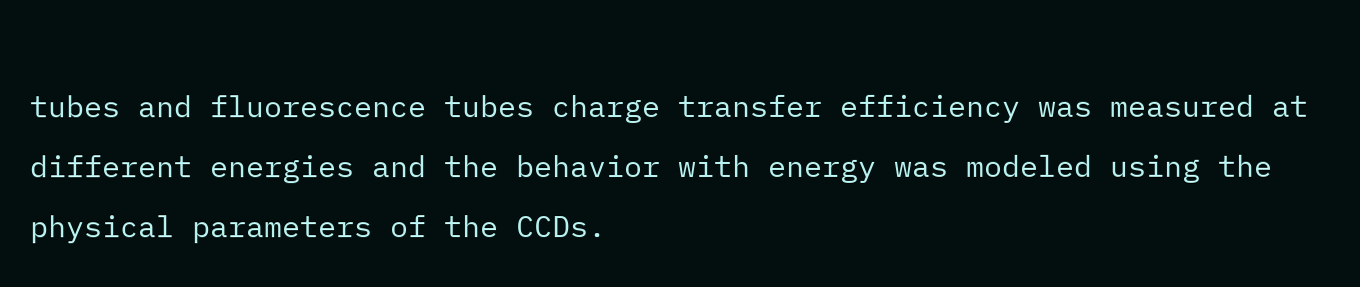tubes and fluorescence tubes charge transfer efficiency was measured at different energies and the behavior with energy was modeled using the physical parameters of the CCDs.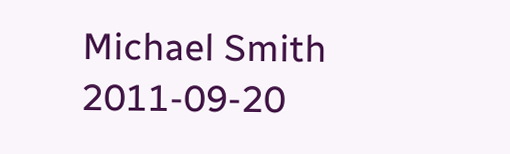Michael Smith 2011-09-20